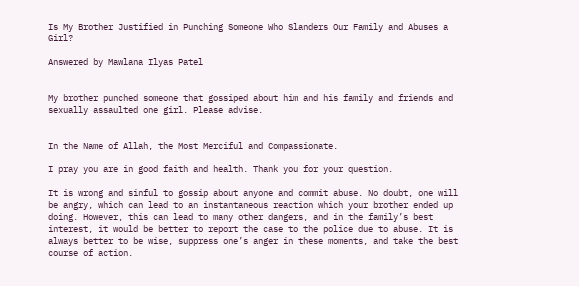Is My Brother Justified in Punching Someone Who Slanders Our Family and Abuses a Girl?

Answered by Mawlana Ilyas Patel


My brother punched someone that gossiped about him and his family and friends and sexually assaulted one girl. Please advise.


In the Name of Allah, the Most Merciful and Compassionate.

I pray you are in good faith and health. Thank you for your question.

It is wrong and sinful to gossip about anyone and commit abuse. No doubt, one will be angry, which can lead to an instantaneous reaction which your brother ended up doing. However, this can lead to many other dangers, and in the family’s best interest, it would be better to report the case to the police due to abuse. It is always better to be wise, suppress one’s anger in these moments, and take the best course of action.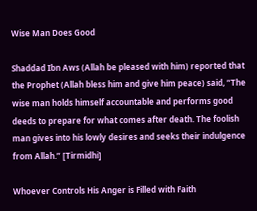Wise Man Does Good

Shaddad Ibn Aws (Allah be pleased with him) reported that the Prophet (Allah bless him and give him peace) said, “The wise man holds himself accountable and performs good deeds to prepare for what comes after death. The foolish man gives into his lowly desires and seeks their indulgence from Allah.” [Tirmidhi]

Whoever Controls His Anger is Filled with Faith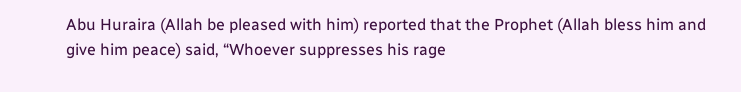Abu Huraira (Allah be pleased with him) reported that the Prophet (Allah bless him and give him peace) said, “Whoever suppresses his rage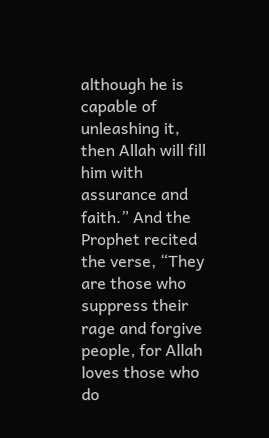although he is capable of unleashing it, then Allah will fill him with assurance and faith.” And the Prophet recited the verse, “They are those who suppress their rage and forgive people, for Allah loves those who do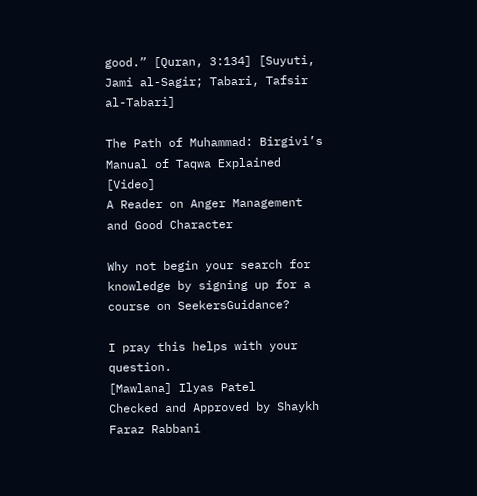good.” [Quran, 3:134] [Suyuti, Jami al-Sagir; Tabari, Tafsir al-Tabari]

The Path of Muhammad: Birgivi’s Manual of Taqwa Explained [Video]
A Reader on Anger Management and Good Character

Why not begin your search for knowledge by signing up for a course on SeekersGuidance?

I pray this helps with your question.
[Mawlana] Ilyas Patel
Checked and Approved by Shaykh Faraz Rabbani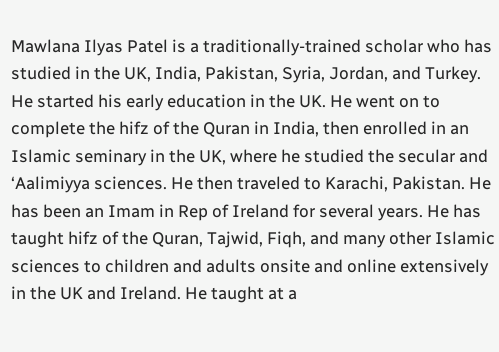Mawlana Ilyas Patel is a traditionally-trained scholar who has studied in the UK, India, Pakistan, Syria, Jordan, and Turkey. He started his early education in the UK. He went on to complete the hifz of the Quran in India, then enrolled in an Islamic seminary in the UK, where he studied the secular and ‘Aalimiyya sciences. He then traveled to Karachi, Pakistan. He has been an Imam in Rep of Ireland for several years. He has taught hifz of the Quran, Tajwid, Fiqh, and many other Islamic sciences to children and adults onsite and online extensively in the UK and Ireland. He taught at a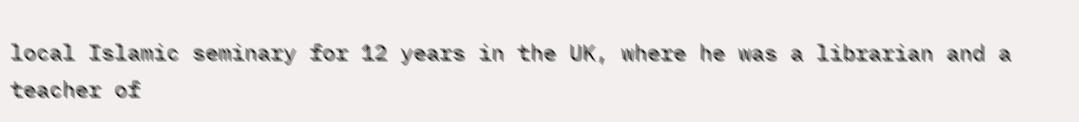local Islamic seminary for 12 years in the UK, where he was a librarian and a teacher of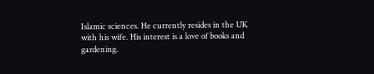Islamic sciences. He currently resides in the UK with his wife. His interest is a love of books and gardening.